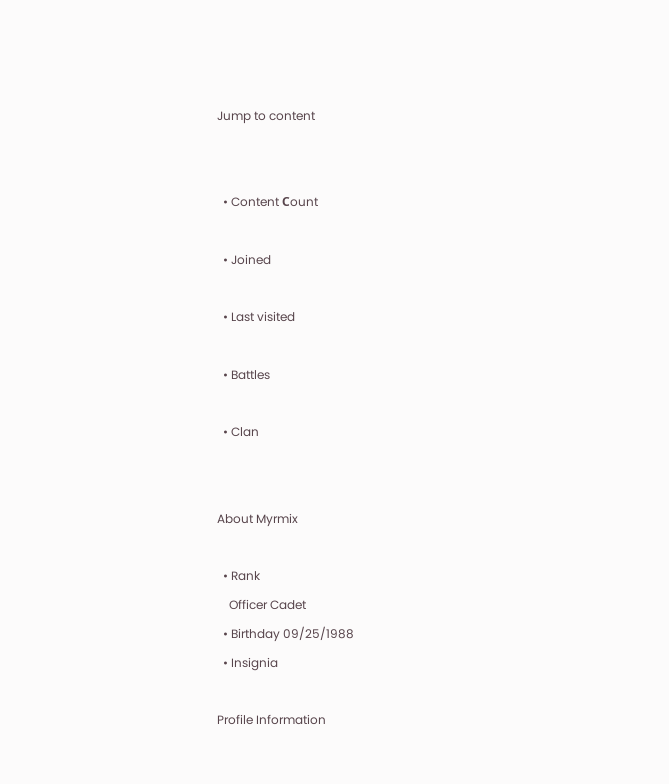Jump to content


  • Content Сount

  • Joined

  • Last visited

  • Battles

  • Clan


About Myrmix

  • Rank
    Officer Cadet
  • Birthday 09/25/1988
  • Insignia

Profile Information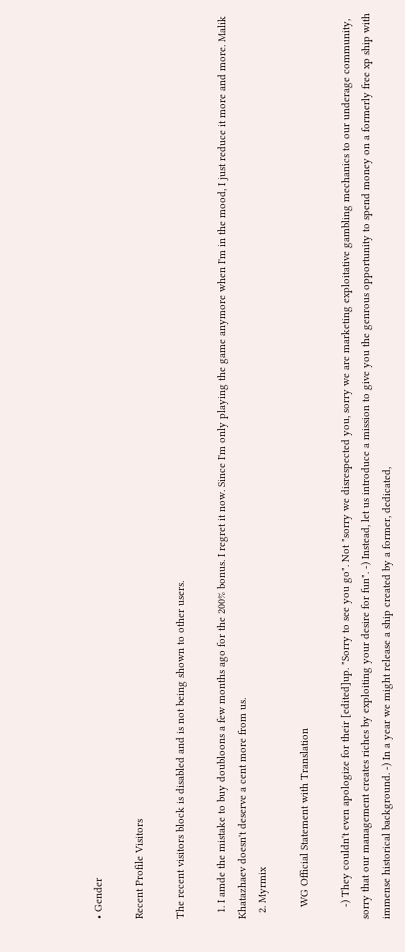• Gender

Recent Profile Visitors

The recent visitors block is disabled and is not being shown to other users.

  1. I amde the mistake to buy doubloons a few months ago for the 200% bonus. I regret it now. Since I'm only playing the game anymore when I'm in the mood, I just reduce it more and more. Malik Khatazhaev doesn't deserve a cent more from us.
  2. Myrmix

    WG Official Statement with Translation

    -) They couldn't even apologize for their [edited]up. "Sorry to see you go". Not "sorry we disrespected you, sorry we are marketing exploitative gambling mechanics to our underage community, sorry that our management creates riches by exploiting your desire for fun". -) Instead, let us introduce a mission to give you the genrous opportunity to spend money on a formerly free xp ship with immense historical background. -) In a year we might release a ship created by a former, dedicated,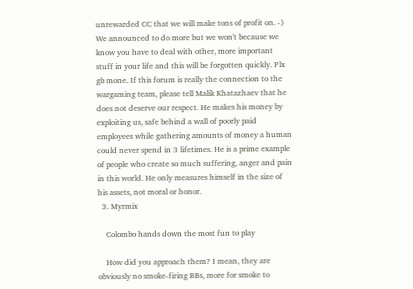unrewarded CC that we will make tons of profit on. -) We announced to do more but we won't because we know you have to deal with other, more important stuff in your life and this will be forgotten quickly. Plx gb mone. If this forum is really the connection to the wargaming team, please tell Malik Khatazhaev that he does not deserve our respect. He makes his money by exploiting us, safe behind a wall of poorly paid employees while gathering amounts of money a human could never spend in 3 lifetimes. He is a prime example of people who create so much suffering, anger and pain in this world. He only measures himself in the size of his assets, not moral or honor.
  3. Myrmix

    Colombo hands down the most fun to play

    How did you approach them? I mean, they are obviously no smoke-firing BBs, more for smoke to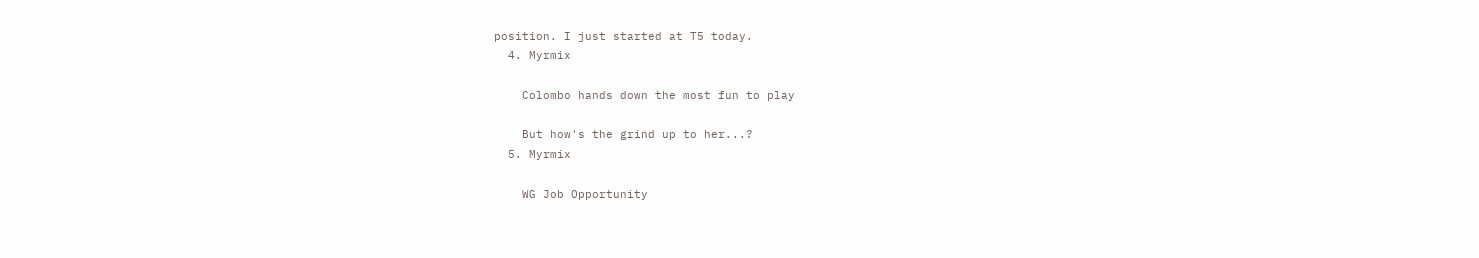position. I just started at T5 today.
  4. Myrmix

    Colombo hands down the most fun to play

    But how's the grind up to her...?
  5. Myrmix

    WG Job Opportunity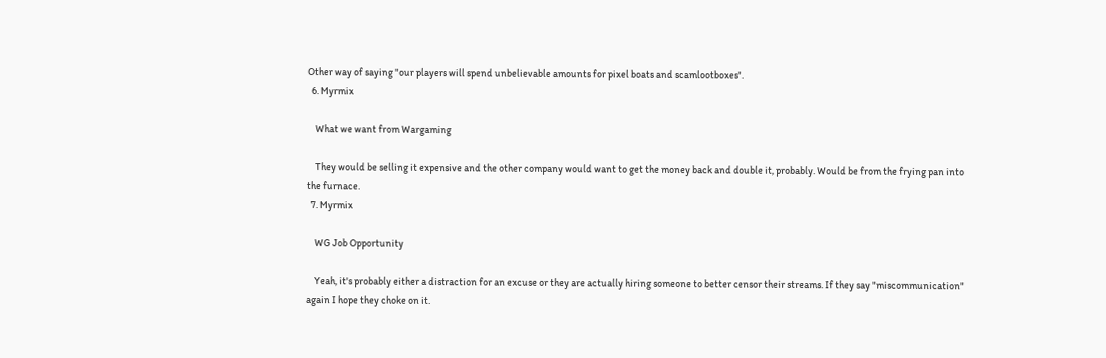Other way of saying "our players will spend unbelievable amounts for pixel boats and scamlootboxes".
  6. Myrmix

    What we want from Wargaming

    They would be selling it expensive and the other company would want to get the money back and double it, probably. Would be from the frying pan into the furnace.
  7. Myrmix

    WG Job Opportunity

    Yeah, it's probably either a distraction for an excuse or they are actually hiring someone to better censor their streams. If they say "miscommunication" again I hope they choke on it.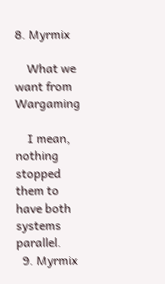8. Myrmix

    What we want from Wargaming

    I mean, nothing stopped them to have both systems parallel.
  9. Myrmix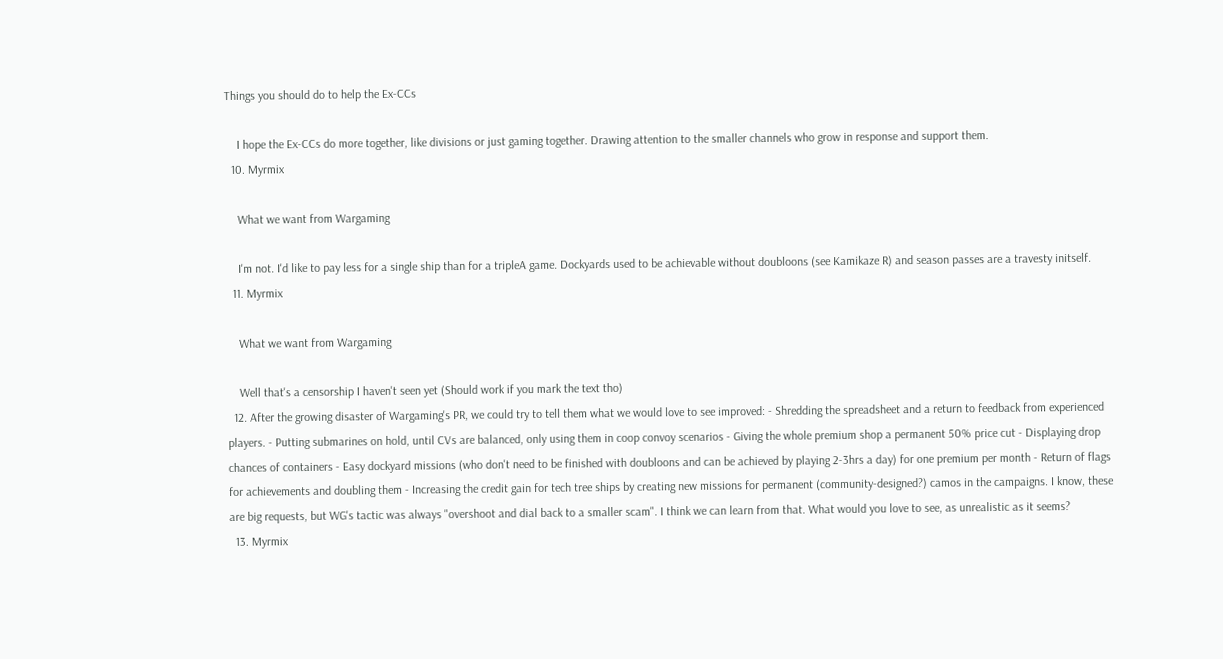Things you should do to help the Ex-CCs

    I hope the Ex-CCs do more together, like divisions or just gaming together. Drawing attention to the smaller channels who grow in response and support them.
  10. Myrmix

    What we want from Wargaming

    I'm not. I'd like to pay less for a single ship than for a tripleA game. Dockyards used to be achievable without doubloons (see Kamikaze R) and season passes are a travesty initself.
  11. Myrmix

    What we want from Wargaming

    Well that's a censorship I haven't seen yet (Should work if you mark the text tho)
  12. After the growing disaster of Wargaming's PR, we could try to tell them what we would love to see improved: - Shredding the spreadsheet and a return to feedback from experienced players. - Putting submarines on hold, until CVs are balanced, only using them in coop convoy scenarios - Giving the whole premium shop a permanent 50% price cut - Displaying drop chances of containers - Easy dockyard missions (who don't need to be finished with doubloons and can be achieved by playing 2-3hrs a day) for one premium per month - Return of flags for achievements and doubling them - Increasing the credit gain for tech tree ships by creating new missions for permanent (community-designed?) camos in the campaigns. I know, these are big requests, but WG's tactic was always "overshoot and dial back to a smaller scam". I think we can learn from that. What would you love to see, as unrealistic as it seems?
  13. Myrmix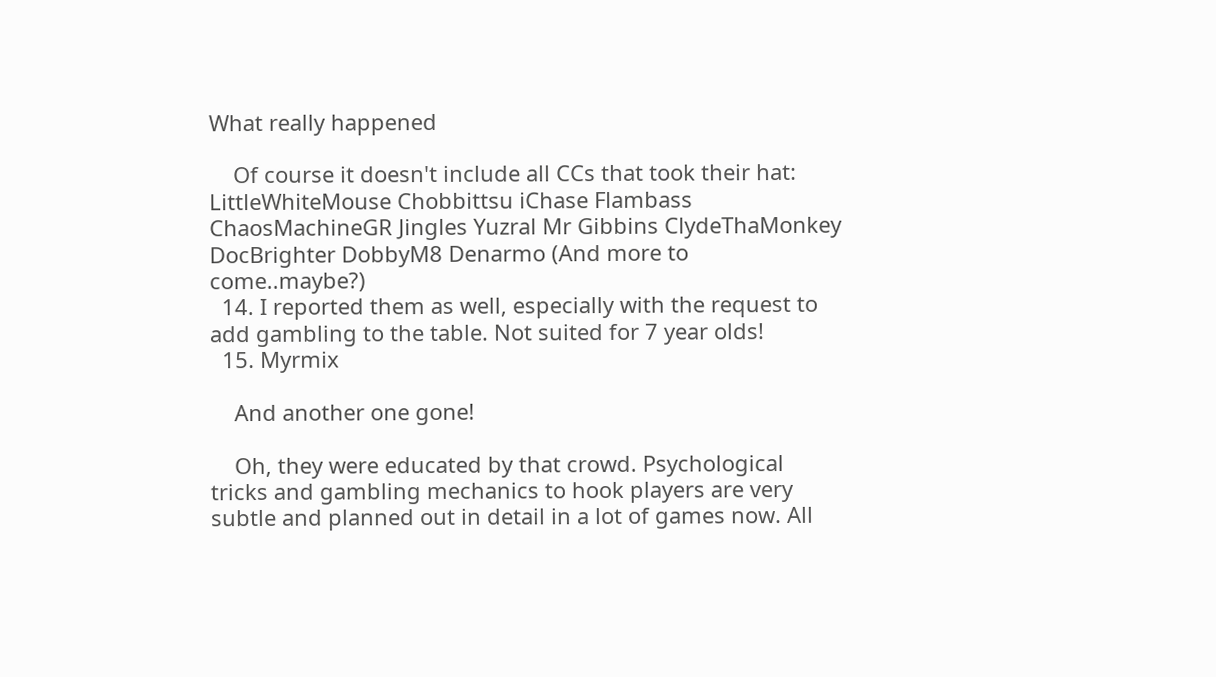What really happened

    Of course it doesn't include all CCs that took their hat: LittleWhiteMouse Chobbittsu iChase Flambass ChaosMachineGR Jingles Yuzral Mr Gibbins ClydeThaMonkey DocBrighter DobbyM8 Denarmo (And more to come..maybe?)
  14. I reported them as well, especially with the request to add gambling to the table. Not suited for 7 year olds!
  15. Myrmix

    And another one gone!

    Oh, they were educated by that crowd. Psychological tricks and gambling mechanics to hook players are very subtle and planned out in detail in a lot of games now. All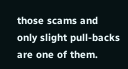those scams and only slight pull-backs are one of them.